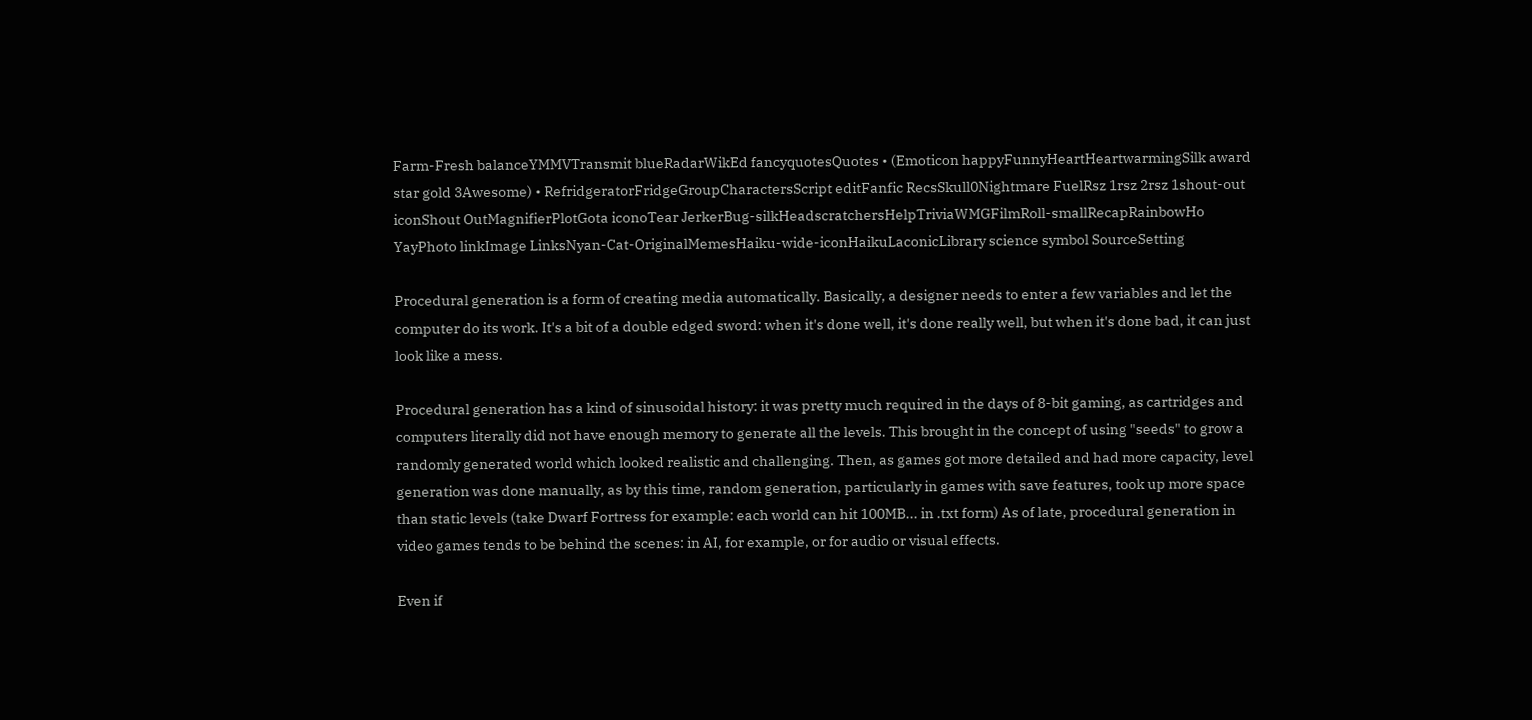Farm-Fresh balanceYMMVTransmit blueRadarWikEd fancyquotesQuotes • (Emoticon happyFunnyHeartHeartwarmingSilk award star gold 3Awesome) • RefridgeratorFridgeGroupCharactersScript editFanfic RecsSkull0Nightmare FuelRsz 1rsz 2rsz 1shout-out iconShout OutMagnifierPlotGota iconoTear JerkerBug-silkHeadscratchersHelpTriviaWMGFilmRoll-smallRecapRainbowHo YayPhoto linkImage LinksNyan-Cat-OriginalMemesHaiku-wide-iconHaikuLaconicLibrary science symbol SourceSetting

Procedural generation is a form of creating media automatically. Basically, a designer needs to enter a few variables and let the computer do its work. It's a bit of a double edged sword: when it's done well, it's done really well, but when it's done bad, it can just look like a mess.

Procedural generation has a kind of sinusoidal history: it was pretty much required in the days of 8-bit gaming, as cartridges and computers literally did not have enough memory to generate all the levels. This brought in the concept of using "seeds" to grow a randomly generated world which looked realistic and challenging. Then, as games got more detailed and had more capacity, level generation was done manually, as by this time, random generation, particularly in games with save features, took up more space than static levels (take Dwarf Fortress for example: each world can hit 100MB... in .txt form) As of late, procedural generation in video games tends to be behind the scenes: in AI, for example, or for audio or visual effects.

Even if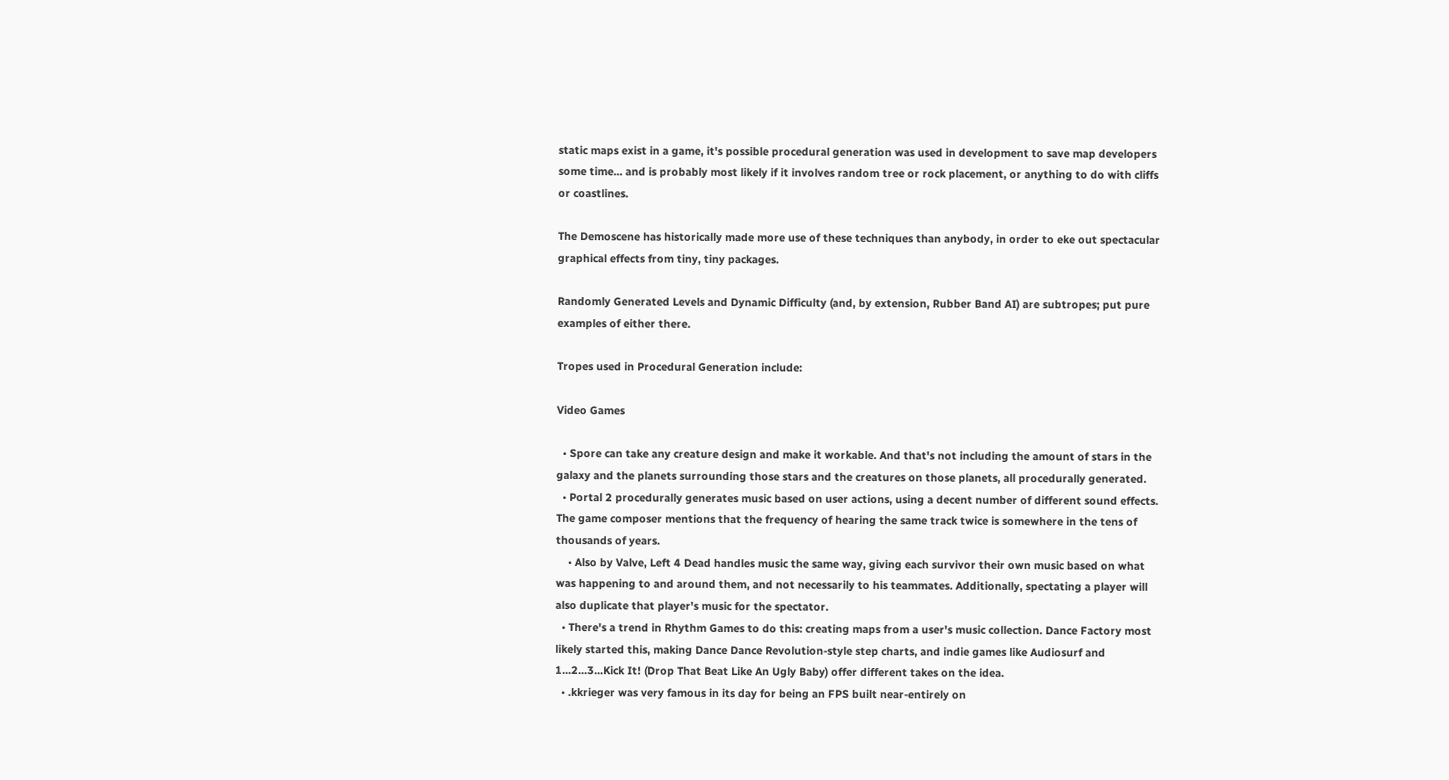static maps exist in a game, it's possible procedural generation was used in development to save map developers some time... and is probably most likely if it involves random tree or rock placement, or anything to do with cliffs or coastlines.

The Demoscene has historically made more use of these techniques than anybody, in order to eke out spectacular graphical effects from tiny, tiny packages.

Randomly Generated Levels and Dynamic Difficulty (and, by extension, Rubber Band AI) are subtropes; put pure examples of either there.

Tropes used in Procedural Generation include:

Video Games

  • Spore can take any creature design and make it workable. And that's not including the amount of stars in the galaxy and the planets surrounding those stars and the creatures on those planets, all procedurally generated.
  • Portal 2 procedurally generates music based on user actions, using a decent number of different sound effects. The game composer mentions that the frequency of hearing the same track twice is somewhere in the tens of thousands of years.
    • Also by Valve, Left 4 Dead handles music the same way, giving each survivor their own music based on what was happening to and around them, and not necessarily to his teammates. Additionally, spectating a player will also duplicate that player's music for the spectator.
  • There's a trend in Rhythm Games to do this: creating maps from a user's music collection. Dance Factory most likely started this, making Dance Dance Revolution-style step charts, and indie games like Audiosurf and 1...2...3...Kick It! (Drop That Beat Like An Ugly Baby) offer different takes on the idea.
  • .kkrieger was very famous in its day for being an FPS built near-entirely on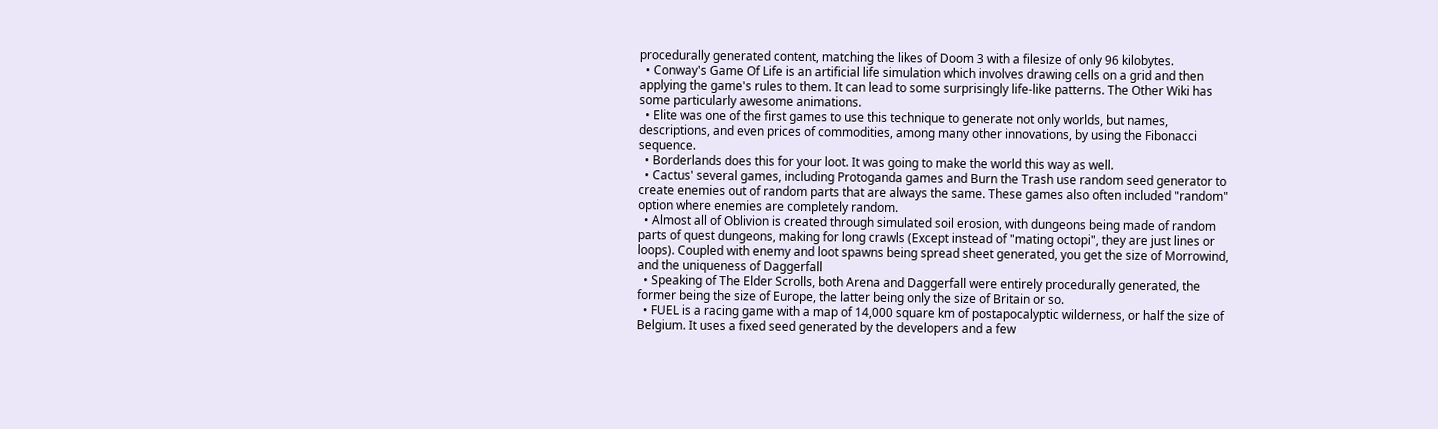procedurally generated content, matching the likes of Doom 3 with a filesize of only 96 kilobytes.
  • Conway's Game Of Life is an artificial life simulation which involves drawing cells on a grid and then applying the game's rules to them. It can lead to some surprisingly life-like patterns. The Other Wiki has some particularly awesome animations.
  • Elite was one of the first games to use this technique to generate not only worlds, but names, descriptions, and even prices of commodities, among many other innovations, by using the Fibonacci sequence.
  • Borderlands does this for your loot. It was going to make the world this way as well.
  • Cactus' several games, including Protoganda games and Burn the Trash use random seed generator to create enemies out of random parts that are always the same. These games also often included "random" option where enemies are completely random.
  • Almost all of Oblivion is created through simulated soil erosion, with dungeons being made of random parts of quest dungeons, making for long crawls (Except instead of "mating octopi", they are just lines or loops). Coupled with enemy and loot spawns being spread sheet generated, you get the size of Morrowind, and the uniqueness of Daggerfall
  • Speaking of The Elder Scrolls, both Arena and Daggerfall were entirely procedurally generated, the former being the size of Europe, the latter being only the size of Britain or so.
  • FUEL is a racing game with a map of 14,000 square km of postapocalyptic wilderness, or half the size of Belgium. It uses a fixed seed generated by the developers and a few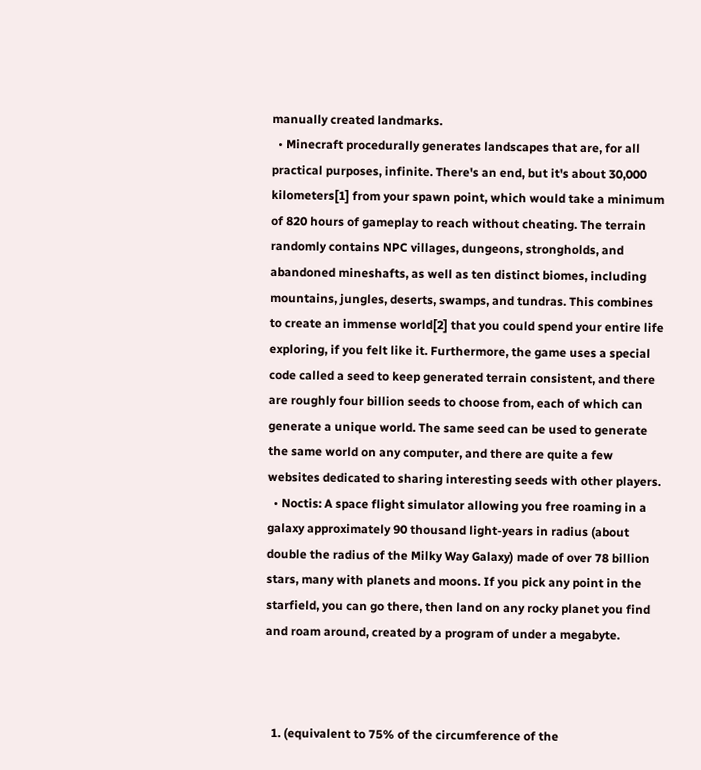manually created landmarks.
  • Minecraft procedurally generates landscapes that are, for all practical purposes, infinite. There's an end, but it's about 30,000 kilometers[1] from your spawn point, which would take a minimum of 820 hours of gameplay to reach without cheating. The terrain randomly contains NPC villages, dungeons, strongholds, and abandoned mineshafts, as well as ten distinct biomes, including mountains, jungles, deserts, swamps, and tundras. This combines to create an immense world[2] that you could spend your entire life exploring, if you felt like it. Furthermore, the game uses a special code called a seed to keep generated terrain consistent, and there are roughly four billion seeds to choose from, each of which can generate a unique world. The same seed can be used to generate the same world on any computer, and there are quite a few websites dedicated to sharing interesting seeds with other players.
  • Noctis: A space flight simulator allowing you free roaming in a galaxy approximately 90 thousand light-years in radius (about double the radius of the Milky Way Galaxy) made of over 78 billion stars, many with planets and moons. If you pick any point in the starfield, you can go there, then land on any rocky planet you find and roam around, created by a program of under a megabyte.



  1. (equivalent to 75% of the circumference of the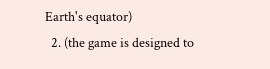Earth's equator)
  2. (the game is designed to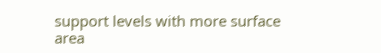support levels with more surface area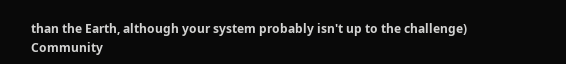than the Earth, although your system probably isn't up to the challenge)
Community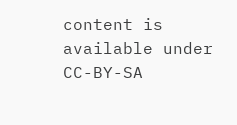content is available under CC-BY-SA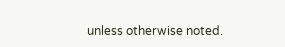unless otherwise noted.